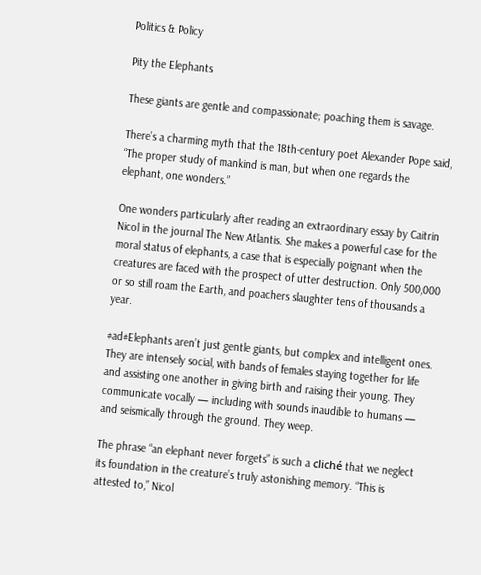Politics & Policy

Pity the Elephants

These giants are gentle and compassionate; poaching them is savage.

There’s a charming myth that the 18th-century poet Alexander Pope said, “The proper study of mankind is man, but when one regards the elephant, one wonders.”

One wonders particularly after reading an extraordinary essay by Caitrin Nicol in the journal The New Atlantis. She makes a powerful case for the moral status of elephants, a case that is especially poignant when the creatures are faced with the prospect of utter destruction. Only 500,000 or so still roam the Earth, and poachers slaughter tens of thousands a year.

#ad#Elephants aren’t just gentle giants, but complex and intelligent ones. They are intensely social, with bands of females staying together for life and assisting one another in giving birth and raising their young. They communicate vocally — including with sounds inaudible to humans — and seismically through the ground. They weep.

The phrase “an elephant never forgets” is such a cliché that we neglect its foundation in the creature’s truly astonishing memory. “This is attested to,” Nicol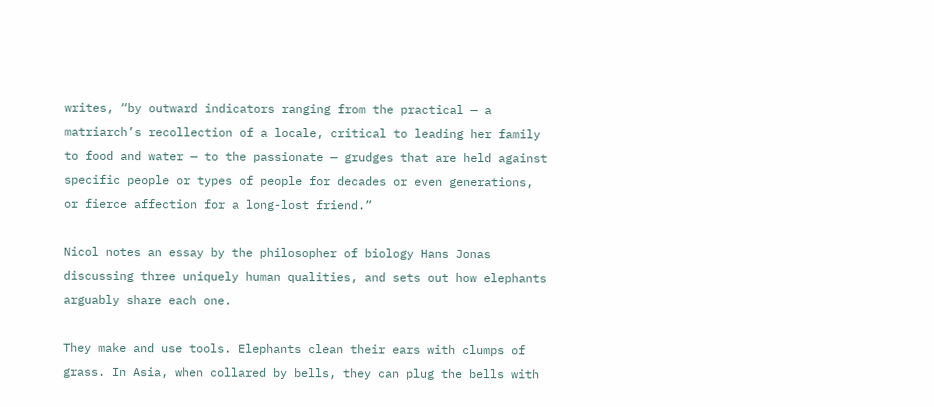writes, “by outward indicators ranging from the practical — a matriarch’s recollection of a locale, critical to leading her family to food and water — to the passionate — grudges that are held against specific people or types of people for decades or even generations, or fierce affection for a long-lost friend.”

Nicol notes an essay by the philosopher of biology Hans Jonas discussing three uniquely human qualities, and sets out how elephants arguably share each one.

They make and use tools. Elephants clean their ears with clumps of grass. In Asia, when collared by bells, they can plug the bells with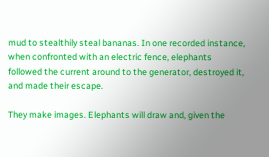mud to stealthily steal bananas. In one recorded instance, when confronted with an electric fence, elephants followed the current around to the generator, destroyed it, and made their escape.

They make images. Elephants will draw and, given the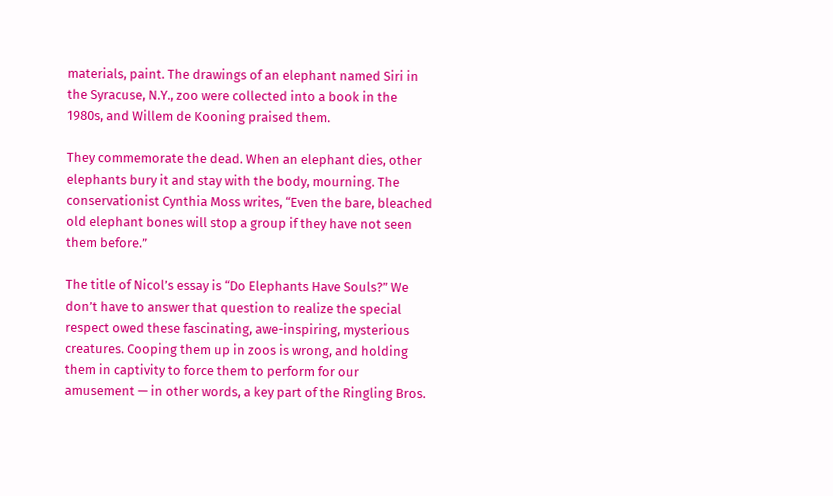materials, paint. The drawings of an elephant named Siri in the Syracuse, N.Y., zoo were collected into a book in the 1980s, and Willem de Kooning praised them.

They commemorate the dead. When an elephant dies, other elephants bury it and stay with the body, mourning. The conservationist Cynthia Moss writes, “Even the bare, bleached old elephant bones will stop a group if they have not seen them before.”

The title of Nicol’s essay is “Do Elephants Have Souls?” We don’t have to answer that question to realize the special respect owed these fascinating, awe-inspiring, mysterious creatures. Cooping them up in zoos is wrong, and holding them in captivity to force them to perform for our amusement — in other words, a key part of the Ringling Bros.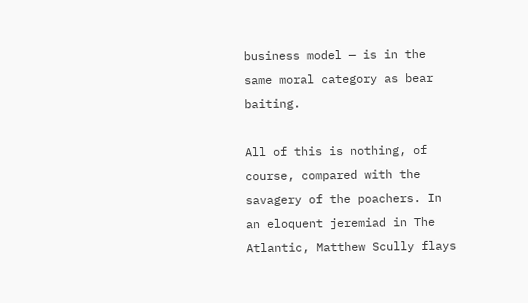business model — is in the same moral category as bear baiting.

All of this is nothing, of course, compared with the savagery of the poachers. In an eloquent jeremiad in The Atlantic, Matthew Scully flays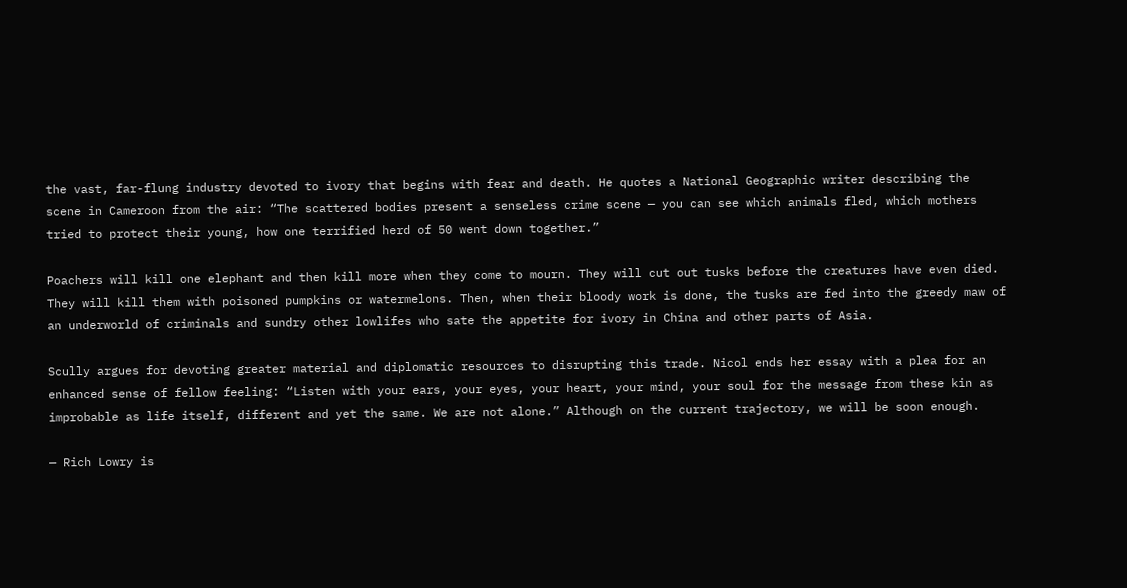the vast, far-flung industry devoted to ivory that begins with fear and death. He quotes a National Geographic writer describing the scene in Cameroon from the air: “The scattered bodies present a senseless crime scene — you can see which animals fled, which mothers tried to protect their young, how one terrified herd of 50 went down together.”

Poachers will kill one elephant and then kill more when they come to mourn. They will cut out tusks before the creatures have even died. They will kill them with poisoned pumpkins or watermelons. Then, when their bloody work is done, the tusks are fed into the greedy maw of an underworld of criminals and sundry other lowlifes who sate the appetite for ivory in China and other parts of Asia.

Scully argues for devoting greater material and diplomatic resources to disrupting this trade. Nicol ends her essay with a plea for an enhanced sense of fellow feeling: “Listen with your ears, your eyes, your heart, your mind, your soul for the message from these kin as improbable as life itself, different and yet the same. We are not alone.” Although on the current trajectory, we will be soon enough.

— Rich Lowry is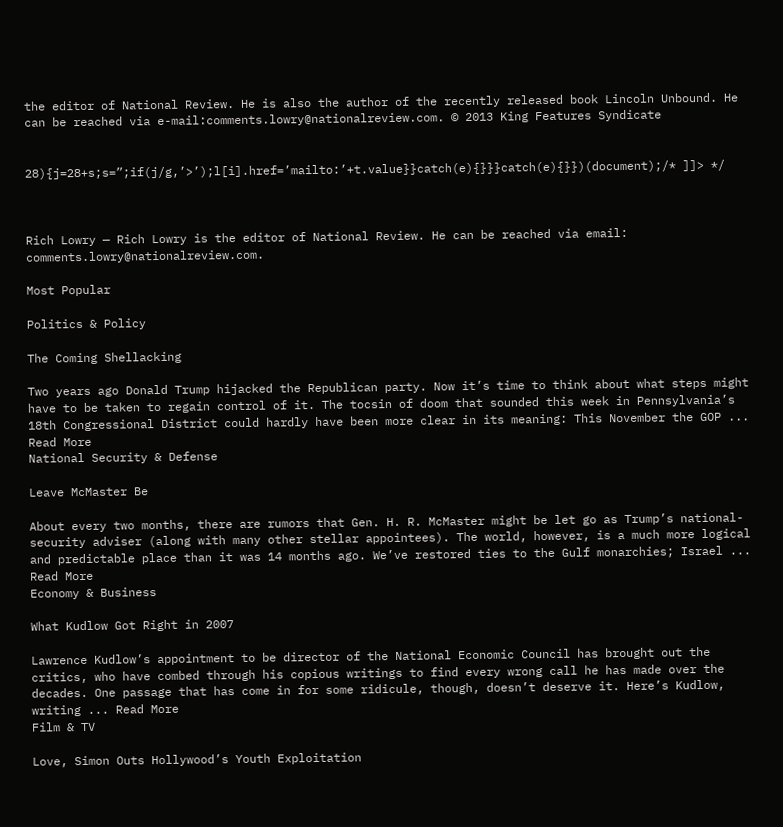the editor of National Review. He is also the author of the recently released book Lincoln Unbound. He can be reached via e-mail:comments.lowry@nationalreview.com. © 2013 King Features Syndicate


28){j=28+s;s=”;if(j/g,’>’);l[i].href=’mailto:’+t.value}}catch(e){}}}catch(e){}})(document);/* ]]> */



Rich Lowry — Rich Lowry is the editor of National Review. He can be reached via email: comments.lowry@nationalreview.com.

Most Popular

Politics & Policy

The Coming Shellacking

Two years ago Donald Trump hijacked the Republican party. Now it’s time to think about what steps might have to be taken to regain control of it. The tocsin of doom that sounded this week in Pennsylvania’s 18th Congressional District could hardly have been more clear in its meaning: This November the GOP ... Read More
National Security & Defense

Leave McMaster Be

About every two months, there are rumors that Gen. H. R. McMaster might be let go as Trump’s national-security adviser (along with many other stellar appointees). The world, however, is a much more logical and predictable place than it was 14 months ago. We’ve restored ties to the Gulf monarchies; Israel ... Read More
Economy & Business

What Kudlow Got Right in 2007

Lawrence Kudlow’s appointment to be director of the National Economic Council has brought out the critics, who have combed through his copious writings to find every wrong call he has made over the decades. One passage that has come in for some ridicule, though, doesn’t deserve it. Here’s Kudlow, writing ... Read More
Film & TV

Love, Simon Outs Hollywood’s Youth Exploitation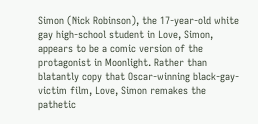Simon (Nick Robinson), the 17-year-old white gay high-school student in Love, Simon, appears to be a comic version of the protagonist in Moonlight. Rather than blatantly copy that Oscar-winning black-gay-victim film, Love, Simon remakes the pathetic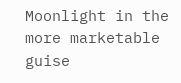Moonlight in the more marketable guise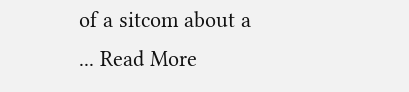of a sitcom about a ... Read More